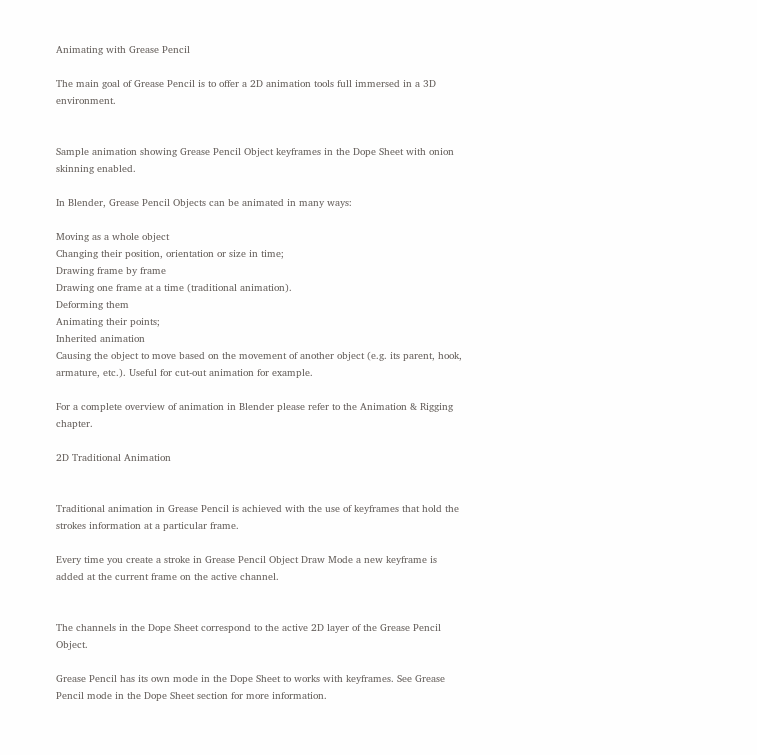Animating with Grease Pencil

The main goal of Grease Pencil is to offer a 2D animation tools full immersed in a 3D environment.


Sample animation showing Grease Pencil Object keyframes in the Dope Sheet with onion skinning enabled.

In Blender, Grease Pencil Objects can be animated in many ways:

Moving as a whole object
Changing their position, orientation or size in time;
Drawing frame by frame
Drawing one frame at a time (traditional animation).
Deforming them
Animating their points;
Inherited animation
Causing the object to move based on the movement of another object (e.g. its parent, hook, armature, etc.). Useful for cut-out animation for example.

For a complete overview of animation in Blender please refer to the Animation & Rigging chapter.

2D Traditional Animation


Traditional animation in Grease Pencil is achieved with the use of keyframes that hold the strokes information at a particular frame.

Every time you create a stroke in Grease Pencil Object Draw Mode a new keyframe is added at the current frame on the active channel.


The channels in the Dope Sheet correspond to the active 2D layer of the Grease Pencil Object.

Grease Pencil has its own mode in the Dope Sheet to works with keyframes. See Grease Pencil mode in the Dope Sheet section for more information.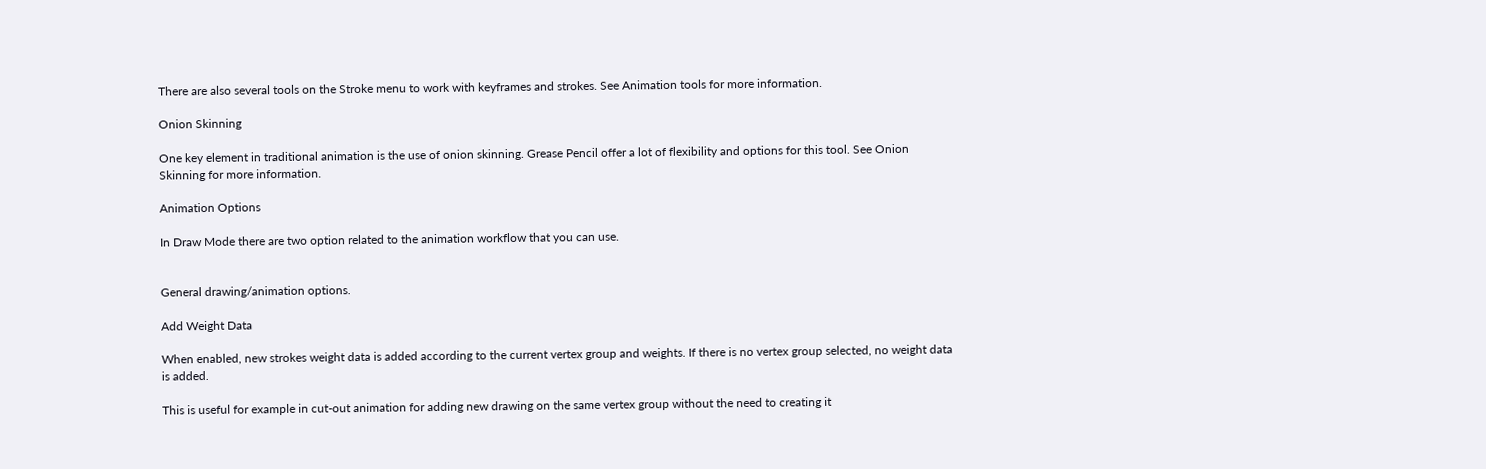There are also several tools on the Stroke menu to work with keyframes and strokes. See Animation tools for more information.

Onion Skinning

One key element in traditional animation is the use of onion skinning. Grease Pencil offer a lot of flexibility and options for this tool. See Onion Skinning for more information.

Animation Options

In Draw Mode there are two option related to the animation workflow that you can use.


General drawing/animation options.

Add Weight Data

When enabled, new strokes weight data is added according to the current vertex group and weights. If there is no vertex group selected, no weight data is added.

This is useful for example in cut-out animation for adding new drawing on the same vertex group without the need to creating it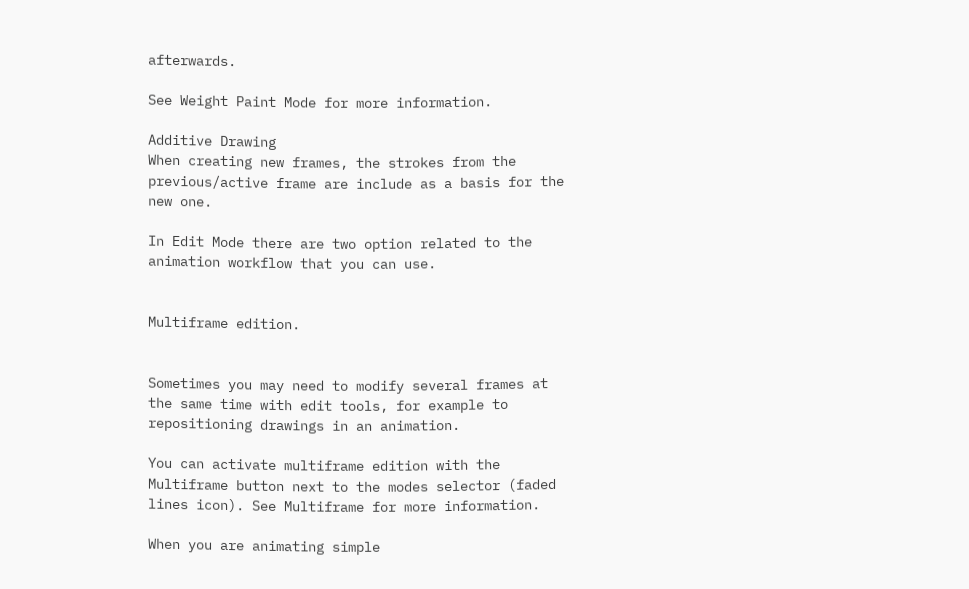afterwards.

See Weight Paint Mode for more information.

Additive Drawing
When creating new frames, the strokes from the previous/active frame are include as a basis for the new one.

In Edit Mode there are two option related to the animation workflow that you can use.


Multiframe edition.


Sometimes you may need to modify several frames at the same time with edit tools, for example to repositioning drawings in an animation.

You can activate multiframe edition with the Multiframe button next to the modes selector (faded lines icon). See Multiframe for more information.

When you are animating simple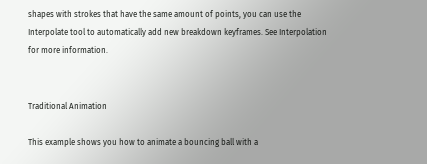shapes with strokes that have the same amount of points, you can use the Interpolate tool to automatically add new breakdown keyframes. See Interpolation for more information.


Traditional Animation

This example shows you how to animate a bouncing ball with a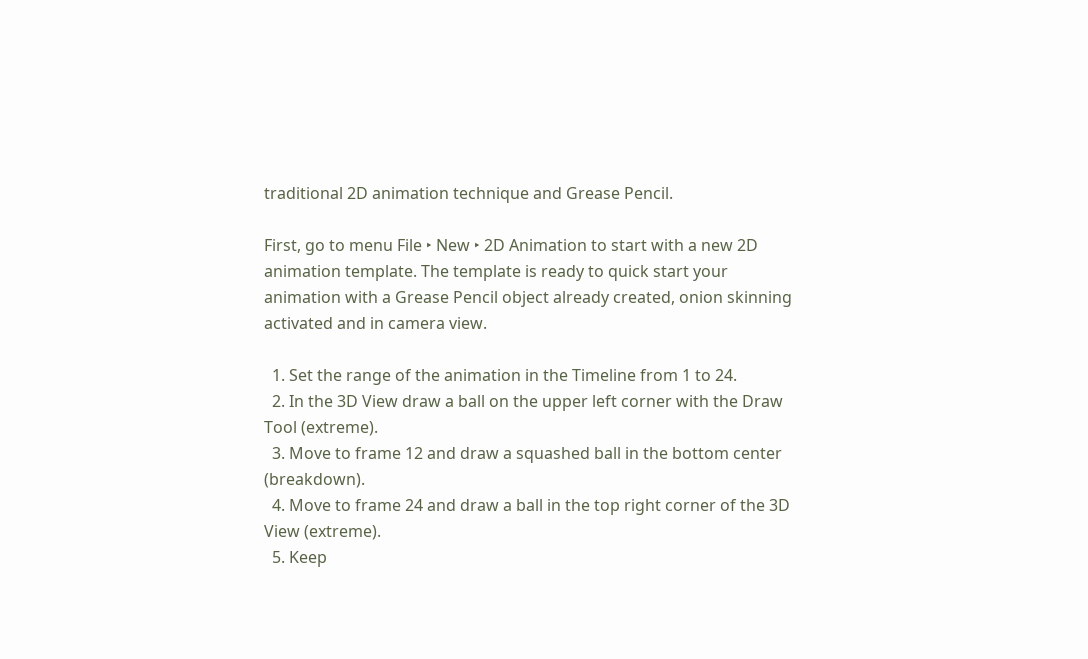traditional 2D animation technique and Grease Pencil.

First, go to menu File ‣ New ‣ 2D Animation to start with a new 2D animation template. The template is ready to quick start your animation with a Grease Pencil object already created, onion skinning activated and in camera view.

  1. Set the range of the animation in the Timeline from 1 to 24.
  2. In the 3D View draw a ball on the upper left corner with the Draw Tool (extreme).
  3. Move to frame 12 and draw a squashed ball in the bottom center (breakdown).
  4. Move to frame 24 and draw a ball in the top right corner of the 3D View (extreme).
  5. Keep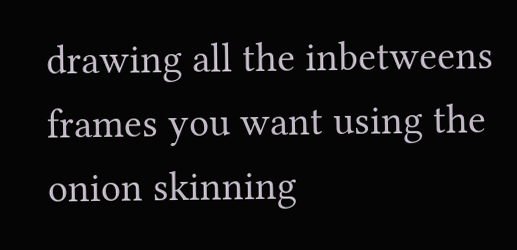drawing all the inbetweens frames you want using the onion skinning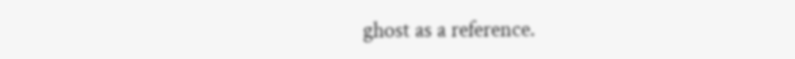ghost as a reference.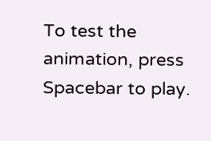To test the animation, press Spacebar to play.